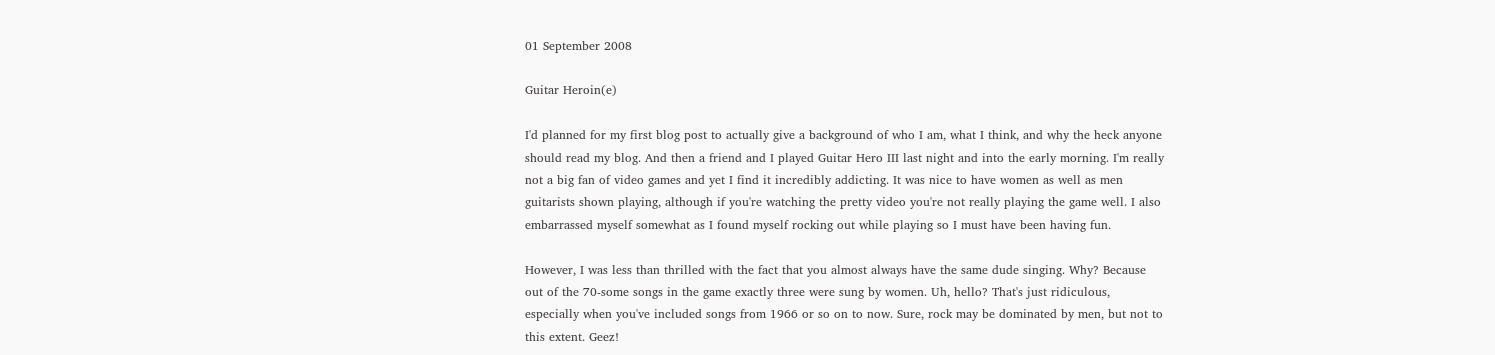01 September 2008

Guitar Heroin(e)

I'd planned for my first blog post to actually give a background of who I am, what I think, and why the heck anyone should read my blog. And then a friend and I played Guitar Hero III last night and into the early morning. I'm really not a big fan of video games and yet I find it incredibly addicting. It was nice to have women as well as men guitarists shown playing, although if you're watching the pretty video you're not really playing the game well. I also embarrassed myself somewhat as I found myself rocking out while playing so I must have been having fun.

However, I was less than thrilled with the fact that you almost always have the same dude singing. Why? Because out of the 70-some songs in the game exactly three were sung by women. Uh, hello? That's just ridiculous, especially when you've included songs from 1966 or so on to now. Sure, rock may be dominated by men, but not to this extent. Geez!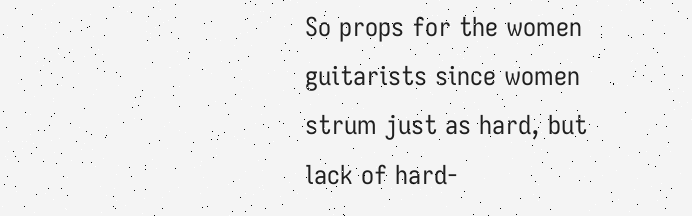So props for the women guitarists since women strum just as hard, but lack of hard-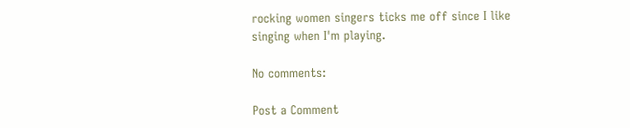rocking women singers ticks me off since I like singing when I'm playing.

No comments:

Post a Comment